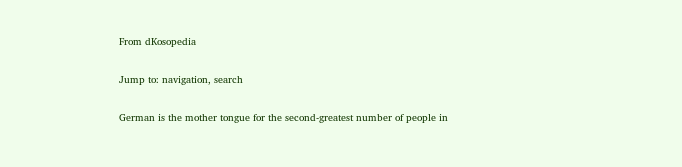From dKosopedia

Jump to: navigation, search

German is the mother tongue for the second-greatest number of people in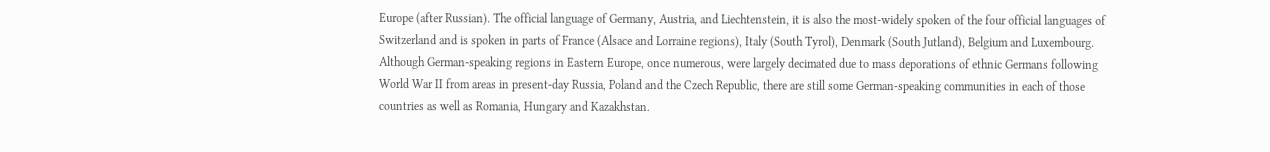Europe (after Russian). The official language of Germany, Austria, and Liechtenstein, it is also the most-widely spoken of the four official languages of Switzerland and is spoken in parts of France (Alsace and Lorraine regions), Italy (South Tyrol), Denmark (South Jutland), Belgium and Luxembourg. Although German-speaking regions in Eastern Europe, once numerous, were largely decimated due to mass deporations of ethnic Germans following World War II from areas in present-day Russia, Poland and the Czech Republic, there are still some German-speaking communities in each of those countries as well as Romania, Hungary and Kazakhstan.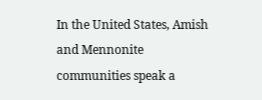In the United States, Amish and Mennonite communities speak a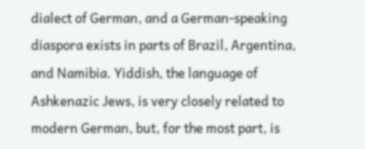dialect of German, and a German-speaking diaspora exists in parts of Brazil, Argentina, and Namibia. Yiddish, the language of Ashkenazic Jews, is very closely related to modern German, but, for the most part, is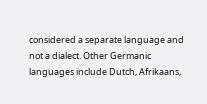considered a separate language and not a dialect. Other Germanic languages include Dutch, Afrikaans,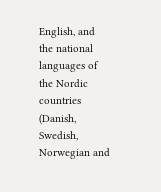English, and the national languages of the Nordic countries (Danish, Swedish, Norwegian and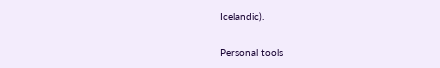Icelandic).

Personal tools